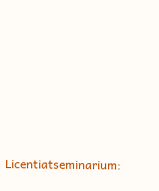Licentiatseminarium: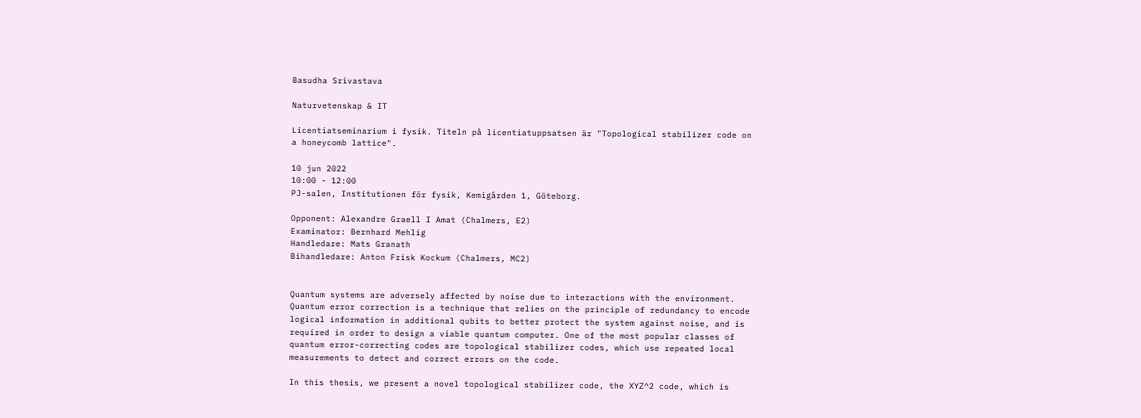Basudha Srivastava

Naturvetenskap & IT

Licentiatseminarium i fysik. Titeln på licentiatuppsatsen är "Topological stabilizer code on a honeycomb lattice".

10 jun 2022
10:00 - 12:00
PJ-salen, Institutionen för fysik, Kemigården 1, Göteborg.

Opponent: Alexandre Graell I Amat (Chalmers, E2)
Examinator: Bernhard Mehlig
Handledare: Mats Granath
Bihandledare: Anton Frisk Kockum (Chalmers, MC2)


Quantum systems are adversely affected by noise due to interactions with the environment. Quantum error correction is a technique that relies on the principle of redundancy to encode logical information in additional qubits to better protect the system against noise, and is required in order to design a viable quantum computer. One of the most popular classes of quantum error-correcting codes are topological stabilizer codes, which use repeated local measurements to detect and correct errors on the code.

In this thesis, we present a novel topological stabilizer code, the XYZ^2 code, which is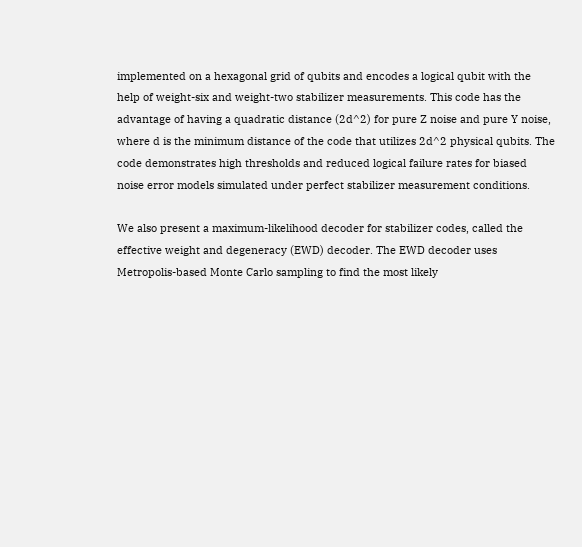implemented on a hexagonal grid of qubits and encodes a logical qubit with the help of weight-six and weight-two stabilizer measurements. This code has the advantage of having a quadratic distance (2d^2) for pure Z noise and pure Y noise, where d is the minimum distance of the code that utilizes 2d^2 physical qubits. The code demonstrates high thresholds and reduced logical failure rates for biased noise error models simulated under perfect stabilizer measurement conditions.

We also present a maximum-likelihood decoder for stabilizer codes, called the effective weight and degeneracy (EWD) decoder. The EWD decoder uses Metropolis-based Monte Carlo sampling to find the most likely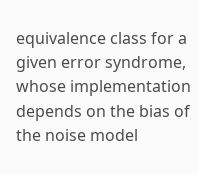equivalence class for a given error syndrome, whose implementation depends on the bias of the noise model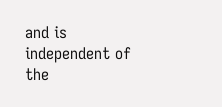and is independent of the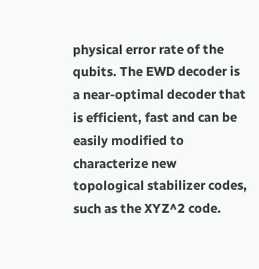physical error rate of the qubits. The EWD decoder is a near-optimal decoder that is efficient, fast and can be easily modified to characterize new topological stabilizer codes, such as the XYZ^2 code.